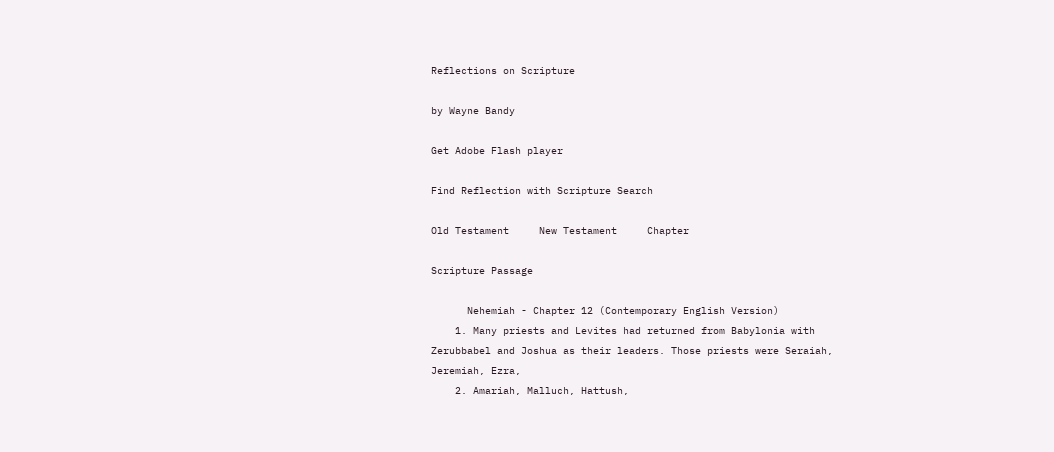Reflections on Scripture

by Wayne Bandy

Get Adobe Flash player

Find Reflection with Scripture Search

Old Testament     New Testament     Chapter

Scripture Passage

      Nehemiah - Chapter 12 (Contemporary English Version)
    1. Many priests and Levites had returned from Babylonia with Zerubbabel and Joshua as their leaders. Those priests were Seraiah, Jeremiah, Ezra,
    2. Amariah, Malluch, Hattush,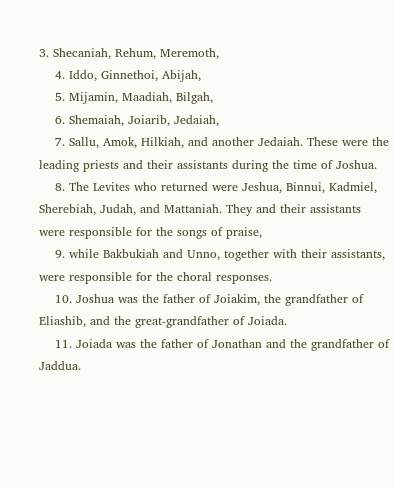3. Shecaniah, Rehum, Meremoth,
    4. Iddo, Ginnethoi, Abijah,
    5. Mijamin, Maadiah, Bilgah,
    6. Shemaiah, Joiarib, Jedaiah,
    7. Sallu, Amok, Hilkiah, and another Jedaiah. These were the leading priests and their assistants during the time of Joshua.
    8. The Levites who returned were Jeshua, Binnui, Kadmiel, Sherebiah, Judah, and Mattaniah. They and their assistants were responsible for the songs of praise,
    9. while Bakbukiah and Unno, together with their assistants, were responsible for the choral responses.
    10. Joshua was the father of Joiakim, the grandfather of Eliashib, and the great-grandfather of Joiada.
    11. Joiada was the father of Jonathan and the grandfather of Jaddua.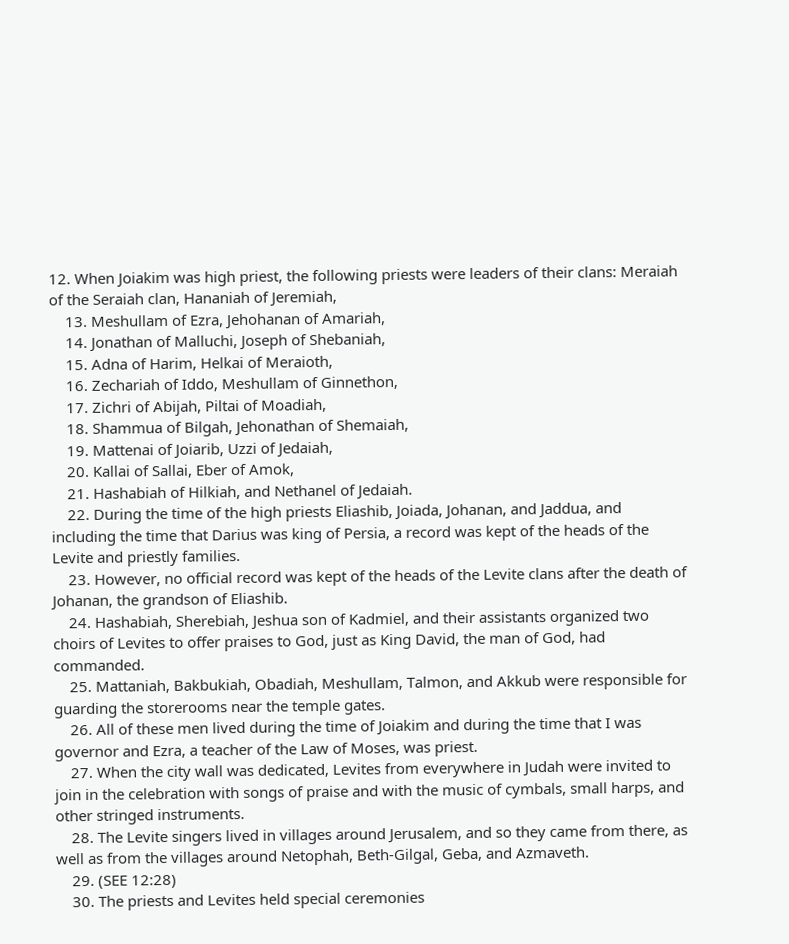12. When Joiakim was high priest, the following priests were leaders of their clans: Meraiah of the Seraiah clan, Hananiah of Jeremiah,
    13. Meshullam of Ezra, Jehohanan of Amariah,
    14. Jonathan of Malluchi, Joseph of Shebaniah,
    15. Adna of Harim, Helkai of Meraioth,
    16. Zechariah of Iddo, Meshullam of Ginnethon,
    17. Zichri of Abijah, Piltai of Moadiah,
    18. Shammua of Bilgah, Jehonathan of Shemaiah,
    19. Mattenai of Joiarib, Uzzi of Jedaiah,
    20. Kallai of Sallai, Eber of Amok,
    21. Hashabiah of Hilkiah, and Nethanel of Jedaiah.
    22. During the time of the high priests Eliashib, Joiada, Johanan, and Jaddua, and including the time that Darius was king of Persia, a record was kept of the heads of the Levite and priestly families.
    23. However, no official record was kept of the heads of the Levite clans after the death of Johanan, the grandson of Eliashib.
    24. Hashabiah, Sherebiah, Jeshua son of Kadmiel, and their assistants organized two choirs of Levites to offer praises to God, just as King David, the man of God, had commanded.
    25. Mattaniah, Bakbukiah, Obadiah, Meshullam, Talmon, and Akkub were responsible for guarding the storerooms near the temple gates.
    26. All of these men lived during the time of Joiakim and during the time that I was governor and Ezra, a teacher of the Law of Moses, was priest.
    27. When the city wall was dedicated, Levites from everywhere in Judah were invited to join in the celebration with songs of praise and with the music of cymbals, small harps, and other stringed instruments.
    28. The Levite singers lived in villages around Jerusalem, and so they came from there, as well as from the villages around Netophah, Beth-Gilgal, Geba, and Azmaveth.
    29. (SEE 12:28)
    30. The priests and Levites held special ceremonies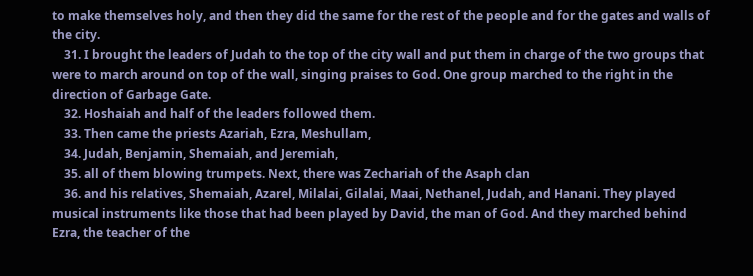to make themselves holy, and then they did the same for the rest of the people and for the gates and walls of the city.
    31. I brought the leaders of Judah to the top of the city wall and put them in charge of the two groups that were to march around on top of the wall, singing praises to God. One group marched to the right in the direction of Garbage Gate.
    32. Hoshaiah and half of the leaders followed them.
    33. Then came the priests Azariah, Ezra, Meshullam,
    34. Judah, Benjamin, Shemaiah, and Jeremiah,
    35. all of them blowing trumpets. Next, there was Zechariah of the Asaph clan
    36. and his relatives, Shemaiah, Azarel, Milalai, Gilalai, Maai, Nethanel, Judah, and Hanani. They played musical instruments like those that had been played by David, the man of God. And they marched behind Ezra, the teacher of the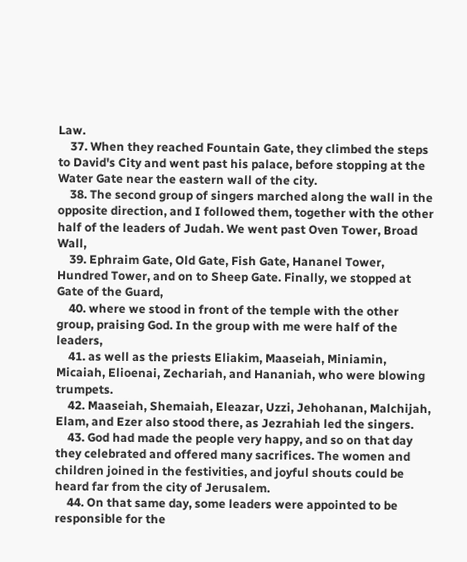Law.
    37. When they reached Fountain Gate, they climbed the steps to David's City and went past his palace, before stopping at the Water Gate near the eastern wall of the city.
    38. The second group of singers marched along the wall in the opposite direction, and I followed them, together with the other half of the leaders of Judah. We went past Oven Tower, Broad Wall,
    39. Ephraim Gate, Old Gate, Fish Gate, Hananel Tower, Hundred Tower, and on to Sheep Gate. Finally, we stopped at Gate of the Guard,
    40. where we stood in front of the temple with the other group, praising God. In the group with me were half of the leaders,
    41. as well as the priests Eliakim, Maaseiah, Miniamin, Micaiah, Elioenai, Zechariah, and Hananiah, who were blowing trumpets.
    42. Maaseiah, Shemaiah, Eleazar, Uzzi, Jehohanan, Malchijah, Elam, and Ezer also stood there, as Jezrahiah led the singers.
    43. God had made the people very happy, and so on that day they celebrated and offered many sacrifices. The women and children joined in the festivities, and joyful shouts could be heard far from the city of Jerusalem.
    44. On that same day, some leaders were appointed to be responsible for the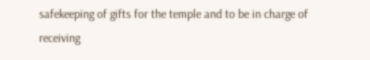safekeeping of gifts for the temple and to be in charge of receiving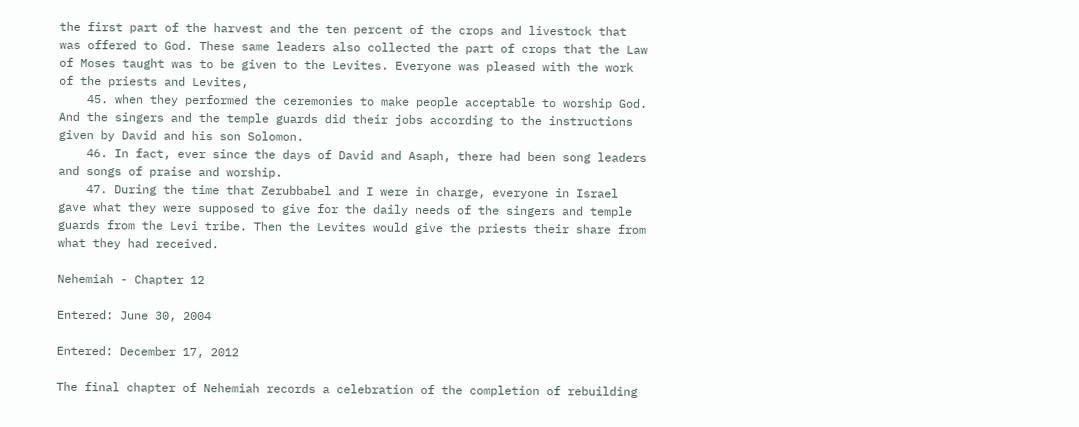the first part of the harvest and the ten percent of the crops and livestock that was offered to God. These same leaders also collected the part of crops that the Law of Moses taught was to be given to the Levites. Everyone was pleased with the work of the priests and Levites,
    45. when they performed the ceremonies to make people acceptable to worship God. And the singers and the temple guards did their jobs according to the instructions given by David and his son Solomon.
    46. In fact, ever since the days of David and Asaph, there had been song leaders and songs of praise and worship.
    47. During the time that Zerubbabel and I were in charge, everyone in Israel gave what they were supposed to give for the daily needs of the singers and temple guards from the Levi tribe. Then the Levites would give the priests their share from what they had received.

Nehemiah - Chapter 12

Entered: June 30, 2004

Entered: December 17, 2012

The final chapter of Nehemiah records a celebration of the completion of rebuilding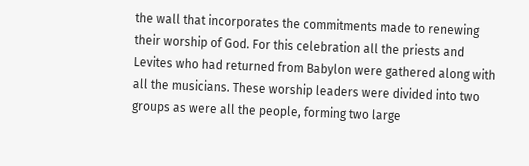the wall that incorporates the commitments made to renewing their worship of God. For this celebration all the priests and Levites who had returned from Babylon were gathered along with all the musicians. These worship leaders were divided into two groups as were all the people, forming two large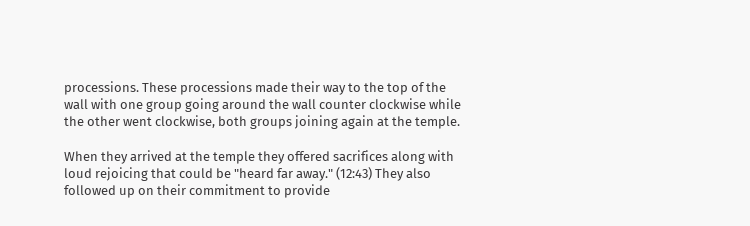processions. These processions made their way to the top of the wall with one group going around the wall counter clockwise while the other went clockwise, both groups joining again at the temple.

When they arrived at the temple they offered sacrifices along with loud rejoicing that could be "heard far away." (12:43) They also followed up on their commitment to provide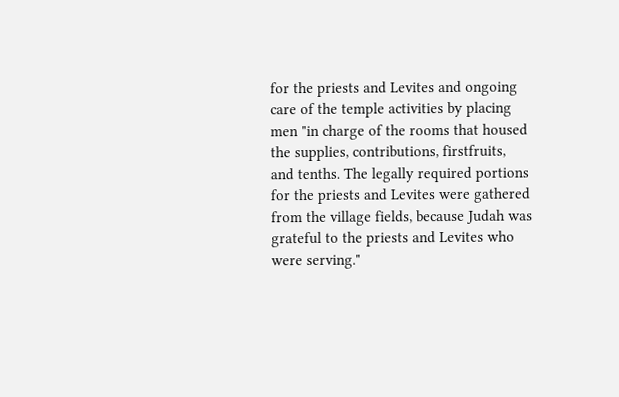for the priests and Levites and ongoing care of the temple activities by placing men "in charge of the rooms that housed the supplies, contributions, firstfruits, and tenths. The legally required portions for the priests and Levites were gathered from the village fields, because Judah was grateful to the priests and Levites who were serving."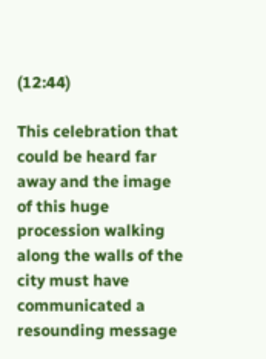(12:44)

This celebration that could be heard far away and the image of this huge procession walking along the walls of the city must have communicated a resounding message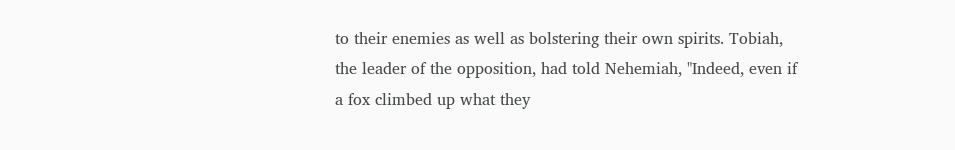to their enemies as well as bolstering their own spirits. Tobiah, the leader of the opposition, had told Nehemiah, "Indeed, even if a fox climbed up what they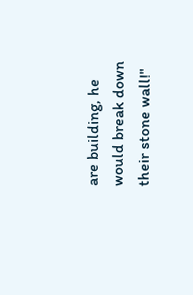are building, he would break down their stone wall!"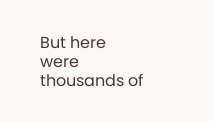But here were thousands of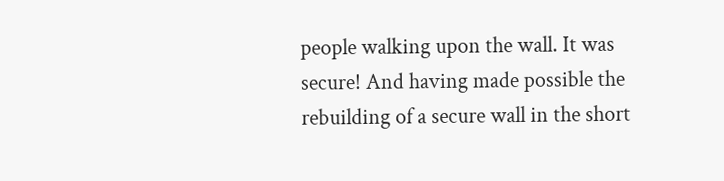people walking upon the wall. It was secure! And having made possible the rebuilding of a secure wall in the short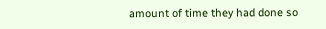amount of time they had done so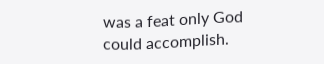was a feat only God could accomplish.